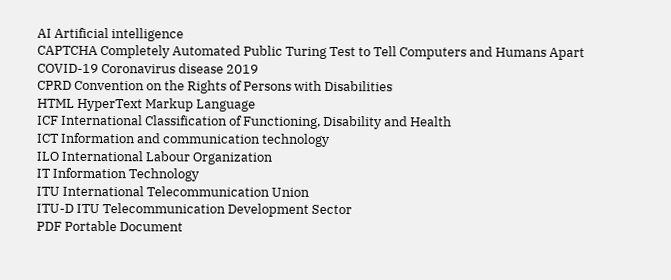AI Artificial intelligence
CAPTCHA Completely Automated Public Turing Test to Tell Computers and Humans Apart
COVID-19 Coronavirus disease 2019
CPRD Convention on the Rights of Persons with Disabilities
HTML HyperText Markup Language
ICF International Classification of Functioning, Disability and Health
ICT Information and communication technology
ILO International Labour Organization
IT Information Technology
ITU International Telecommunication Union
ITU-D ITU Telecommunication Development Sector
PDF Portable Document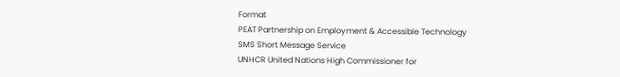Format
PEAT Partnership on Employment & Accessible Technology
SMS Short Message Service
UNHCR United Nations High Commissioner for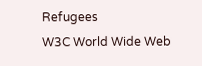Refugees
W3C World Wide Web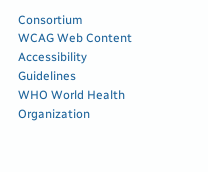Consortium
WCAG Web Content Accessibility Guidelines
WHO World Health Organization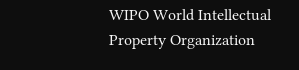WIPO World Intellectual Property Organization